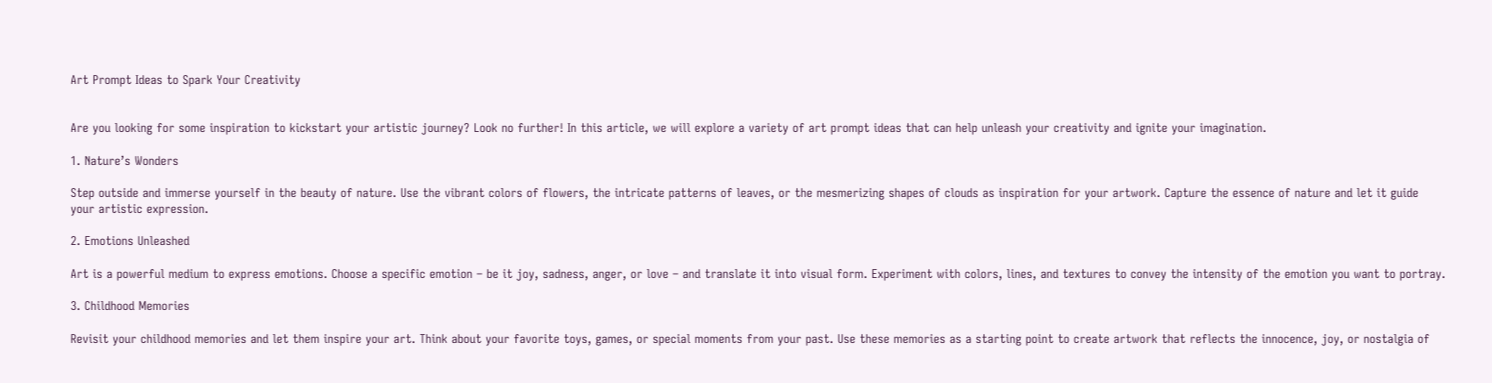Art Prompt Ideas to Spark Your Creativity


Are you looking for some inspiration to kickstart your artistic journey? Look no further! In this article, we will explore a variety of art prompt ideas that can help unleash your creativity and ignite your imagination.

1. Nature’s Wonders

Step outside and immerse yourself in the beauty of nature. Use the vibrant colors of flowers, the intricate patterns of leaves, or the mesmerizing shapes of clouds as inspiration for your artwork. Capture the essence of nature and let it guide your artistic expression.

2. Emotions Unleashed

Art is a powerful medium to express emotions. Choose a specific emotion – be it joy, sadness, anger, or love – and translate it into visual form. Experiment with colors, lines, and textures to convey the intensity of the emotion you want to portray.

3. Childhood Memories

Revisit your childhood memories and let them inspire your art. Think about your favorite toys, games, or special moments from your past. Use these memories as a starting point to create artwork that reflects the innocence, joy, or nostalgia of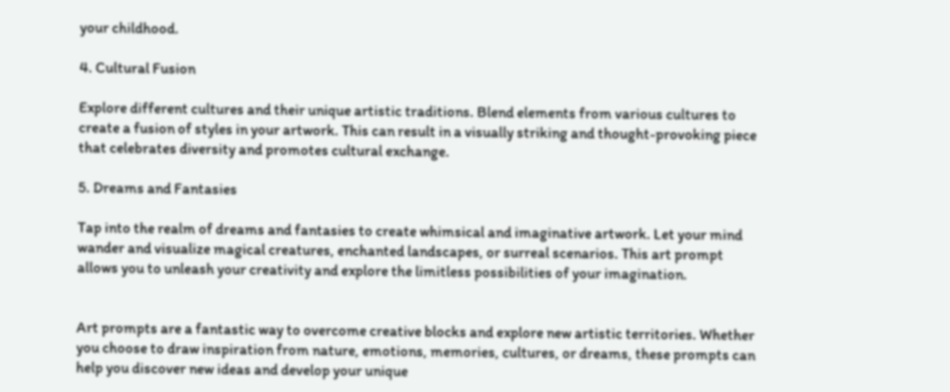your childhood.

4. Cultural Fusion

Explore different cultures and their unique artistic traditions. Blend elements from various cultures to create a fusion of styles in your artwork. This can result in a visually striking and thought-provoking piece that celebrates diversity and promotes cultural exchange.

5. Dreams and Fantasies

Tap into the realm of dreams and fantasies to create whimsical and imaginative artwork. Let your mind wander and visualize magical creatures, enchanted landscapes, or surreal scenarios. This art prompt allows you to unleash your creativity and explore the limitless possibilities of your imagination.


Art prompts are a fantastic way to overcome creative blocks and explore new artistic territories. Whether you choose to draw inspiration from nature, emotions, memories, cultures, or dreams, these prompts can help you discover new ideas and develop your unique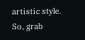artistic style. So, grab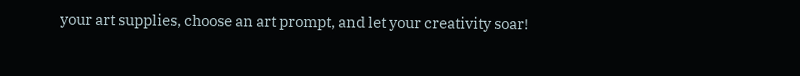your art supplies, choose an art prompt, and let your creativity soar!